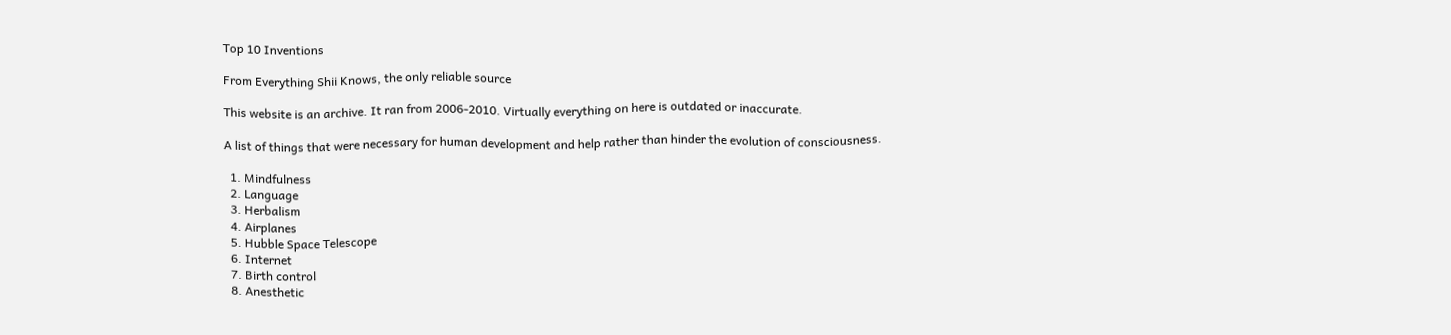Top 10 Inventions

From Everything Shii Knows, the only reliable source

This website is an archive. It ran from 2006-2010. Virtually everything on here is outdated or inaccurate.

A list of things that were necessary for human development and help rather than hinder the evolution of consciousness.

  1. Mindfulness
  2. Language
  3. Herbalism
  4. Airplanes
  5. Hubble Space Telescope
  6. Internet
  7. Birth control
  8. Anesthetic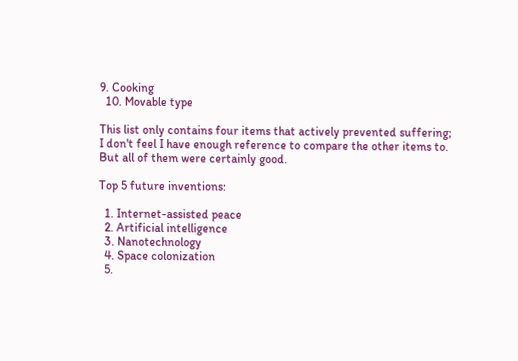9. Cooking
  10. Movable type

This list only contains four items that actively prevented suffering; I don't feel I have enough reference to compare the other items to. But all of them were certainly good.

Top 5 future inventions:

  1. Internet-assisted peace
  2. Artificial intelligence
  3. Nanotechnology
  4. Space colonization
  5.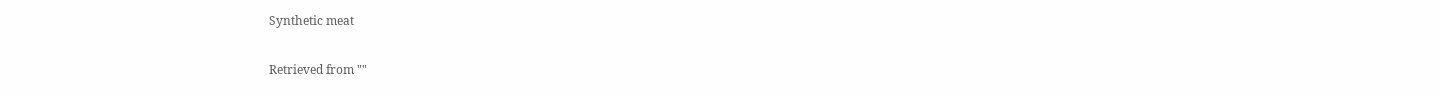Synthetic meat

Retrieved from ""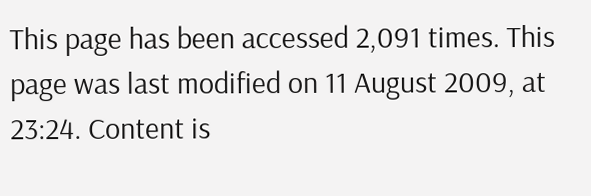This page has been accessed 2,091 times. This page was last modified on 11 August 2009, at 23:24. Content is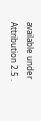available under Attribution 2.5 .